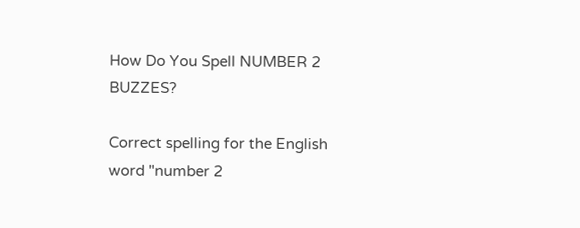How Do You Spell NUMBER 2 BUZZES?

Correct spelling for the English word "number 2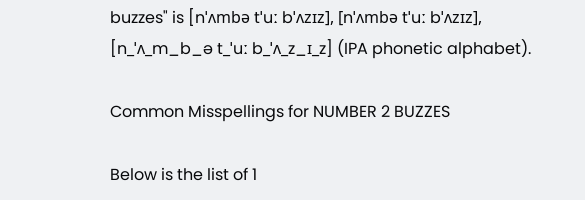buzzes" is [nˈʌmbə tˈuː bˈʌzɪz], [nˈʌmbə tˈuː bˈʌzɪz], [n_ˈʌ_m_b_ə t_ˈuː b_ˈʌ_z_ɪ_z] (IPA phonetic alphabet).

Common Misspellings for NUMBER 2 BUZZES

Below is the list of 1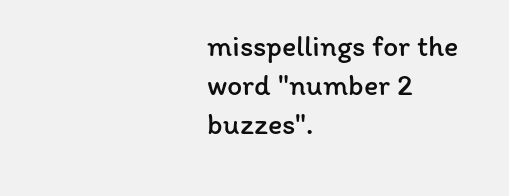misspellings for the word "number 2 buzzes".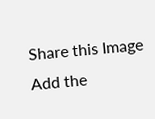Share this Image
Add the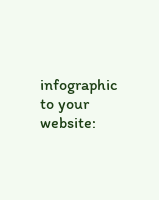infographic to your website: